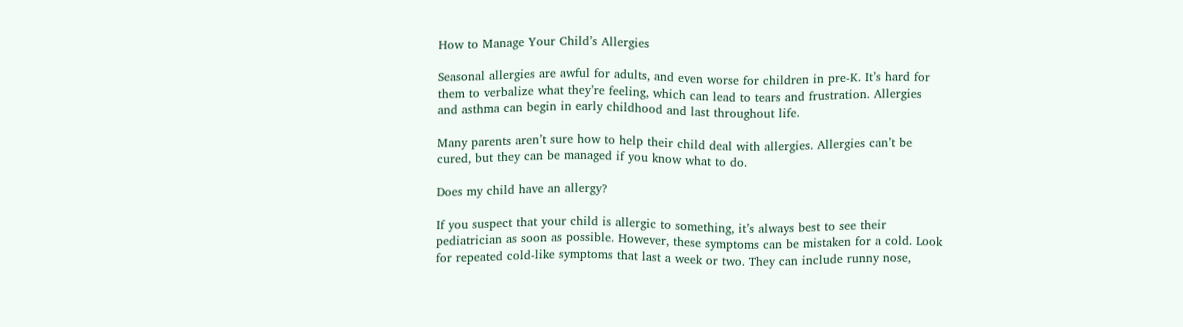How to Manage Your Child’s Allergies

Seasonal allergies are awful for adults, and even worse for children in pre-K. It’s hard for them to verbalize what they’re feeling, which can lead to tears and frustration. Allergies and asthma can begin in early childhood and last throughout life.

Many parents aren’t sure how to help their child deal with allergies. Allergies can’t be cured, but they can be managed if you know what to do.

Does my child have an allergy?

If you suspect that your child is allergic to something, it’s always best to see their pediatrician as soon as possible. However, these symptoms can be mistaken for a cold. Look for repeated cold-like symptoms that last a week or two. They can include runny nose,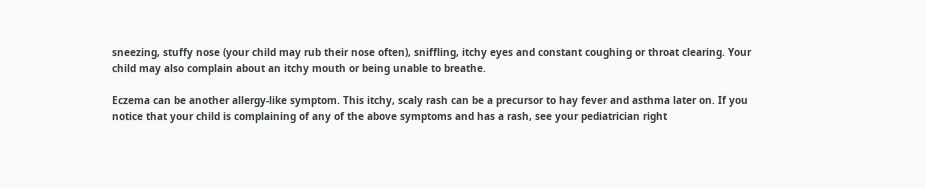sneezing, stuffy nose (your child may rub their nose often), sniffling, itchy eyes and constant coughing or throat clearing. Your child may also complain about an itchy mouth or being unable to breathe.

Eczema can be another allergy-like symptom. This itchy, scaly rash can be a precursor to hay fever and asthma later on. If you notice that your child is complaining of any of the above symptoms and has a rash, see your pediatrician right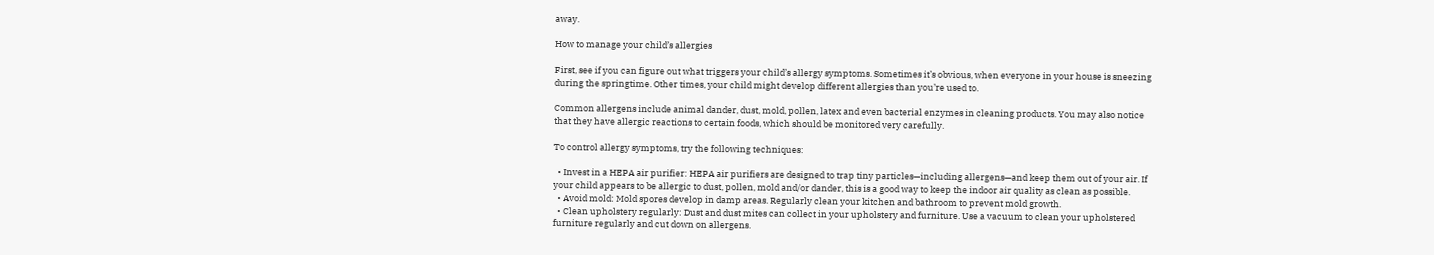away.

How to manage your child’s allergies

First, see if you can figure out what triggers your child’s allergy symptoms. Sometimes it’s obvious, when everyone in your house is sneezing during the springtime. Other times, your child might develop different allergies than you’re used to.

Common allergens include animal dander, dust, mold, pollen, latex and even bacterial enzymes in cleaning products. You may also notice that they have allergic reactions to certain foods, which should be monitored very carefully.

To control allergy symptoms, try the following techniques:

  • Invest in a HEPA air purifier: HEPA air purifiers are designed to trap tiny particles—including allergens—and keep them out of your air. If your child appears to be allergic to dust, pollen, mold and/or dander, this is a good way to keep the indoor air quality as clean as possible.
  • Avoid mold: Mold spores develop in damp areas. Regularly clean your kitchen and bathroom to prevent mold growth.
  • Clean upholstery regularly: Dust and dust mites can collect in your upholstery and furniture. Use a vacuum to clean your upholstered furniture regularly and cut down on allergens.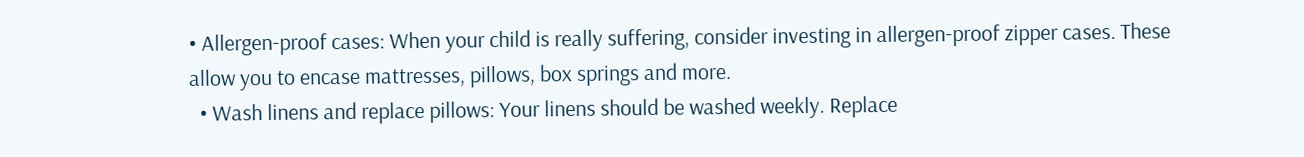• Allergen-proof cases: When your child is really suffering, consider investing in allergen-proof zipper cases. These allow you to encase mattresses, pillows, box springs and more.
  • Wash linens and replace pillows: Your linens should be washed weekly. Replace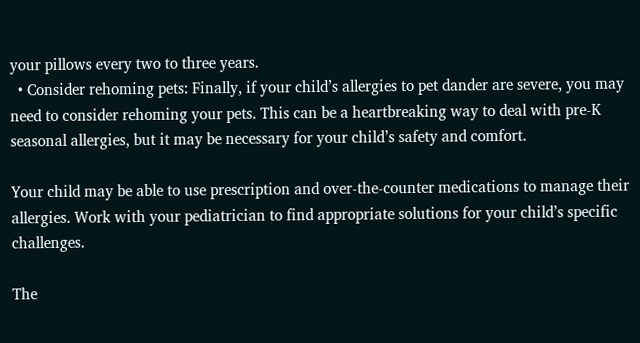your pillows every two to three years.
  • Consider rehoming pets: Finally, if your child’s allergies to pet dander are severe, you may need to consider rehoming your pets. This can be a heartbreaking way to deal with pre-K seasonal allergies, but it may be necessary for your child’s safety and comfort.

Your child may be able to use prescription and over-the-counter medications to manage their allergies. Work with your pediatrician to find appropriate solutions for your child’s specific challenges.

The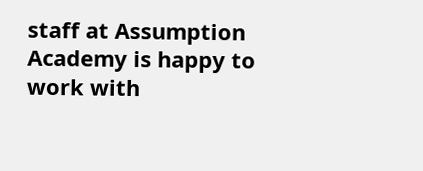staff at Assumption Academy is happy to work with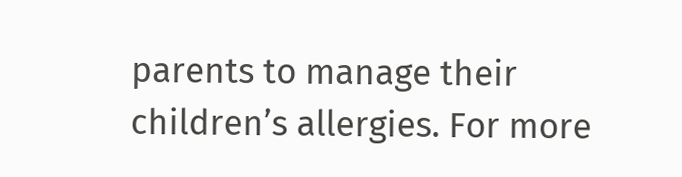parents to manage their children’s allergies. For more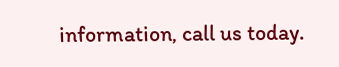information, call us today.